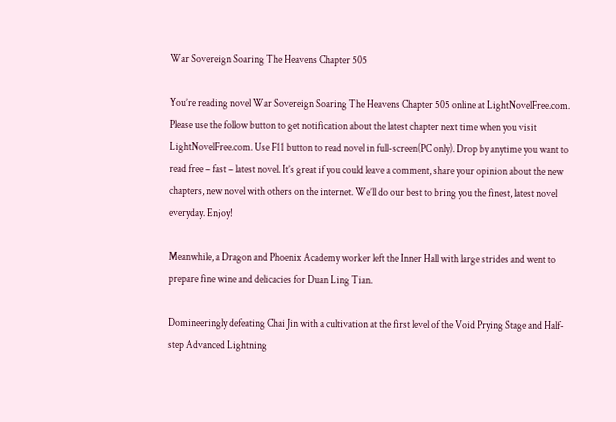War Sovereign Soaring The Heavens Chapter 505

You’re reading novel War Sovereign Soaring The Heavens Chapter 505 online at LightNovelFree.com. Please use the follow button to get notification about the latest chapter next time when you visit LightNovelFree.com. Use F11 button to read novel in full-screen(PC only). Drop by anytime you want to read free – fast – latest novel. It’s great if you could leave a comment, share your opinion about the new chapters, new novel with others on the internet. We’ll do our best to bring you the finest, latest novel everyday. Enjoy!

Meanwhile, a Dragon and Phoenix Academy worker left the Inner Hall with large strides and went to prepare fine wine and delicacies for Duan Ling Tian.

Domineeringly defeating Chai Jin with a cultivation at the first level of the Void Prying Stage and Half-step Advanced Lightning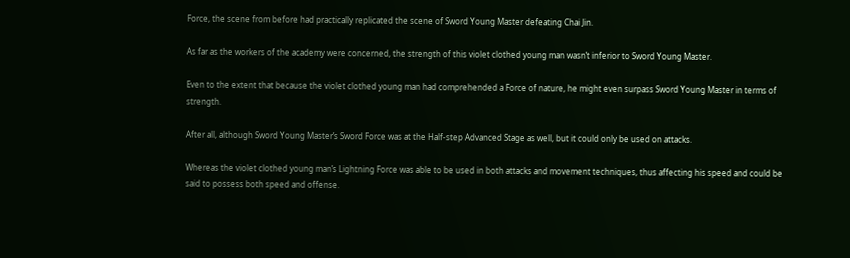Force, the scene from before had practically replicated the scene of Sword Young Master defeating Chai Jin.

As far as the workers of the academy were concerned, the strength of this violet clothed young man wasn’t inferior to Sword Young Master.

Even to the extent that because the violet clothed young man had comprehended a Force of nature, he might even surpass Sword Young Master in terms of strength.

After all, although Sword Young Master’s Sword Force was at the Half-step Advanced Stage as well, but it could only be used on attacks.

Whereas the violet clothed young man’s Lightning Force was able to be used in both attacks and movement techniques, thus affecting his speed and could be said to possess both speed and offense.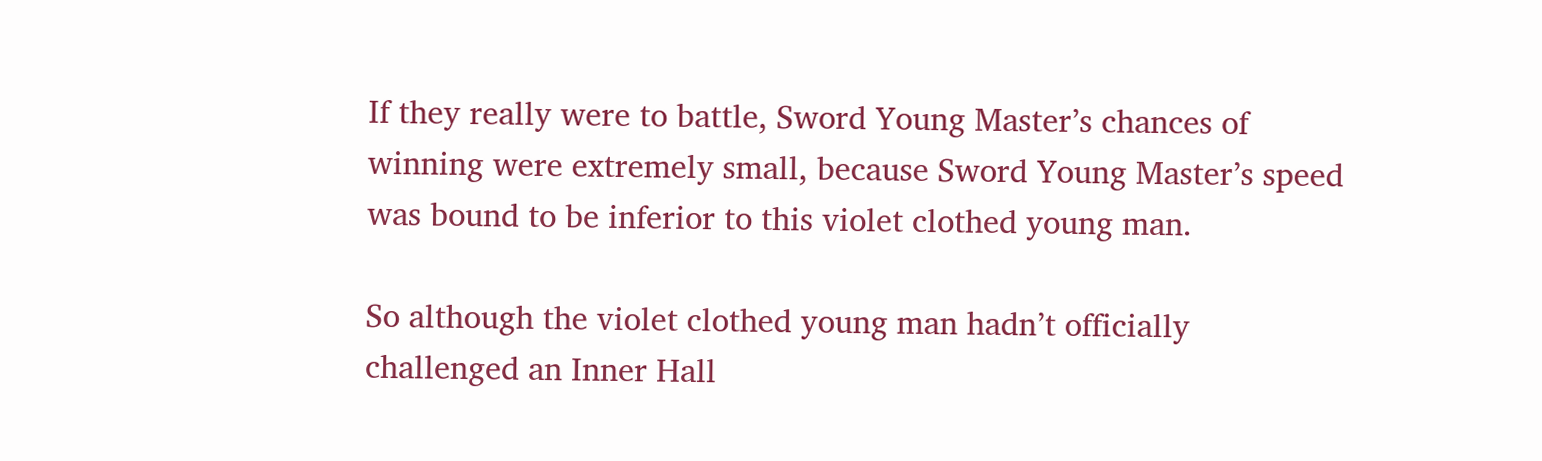If they really were to battle, Sword Young Master’s chances of winning were extremely small, because Sword Young Master’s speed was bound to be inferior to this violet clothed young man.

So although the violet clothed young man hadn’t officially challenged an Inner Hall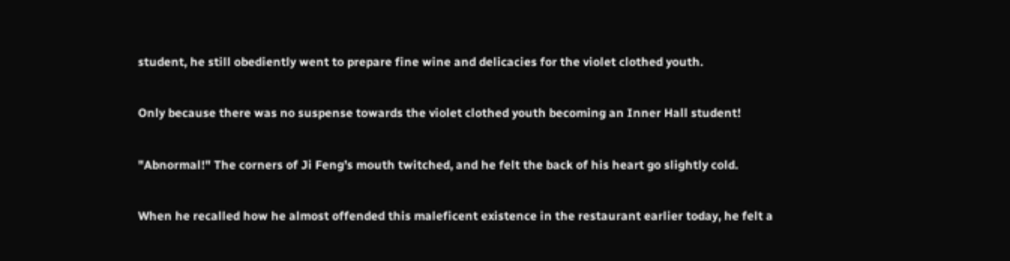student, he still obediently went to prepare fine wine and delicacies for the violet clothed youth.

Only because there was no suspense towards the violet clothed youth becoming an Inner Hall student!

"Abnormal!" The corners of Ji Feng’s mouth twitched, and he felt the back of his heart go slightly cold.

When he recalled how he almost offended this maleficent existence in the restaurant earlier today, he felt a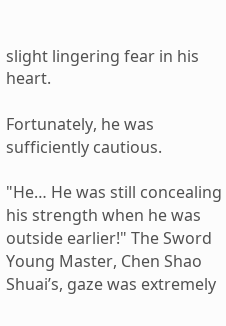slight lingering fear in his heart.

Fortunately, he was sufficiently cautious.

"He… He was still concealing his strength when he was outside earlier!" The Sword Young Master, Chen Shao Shuai’s, gaze was extremely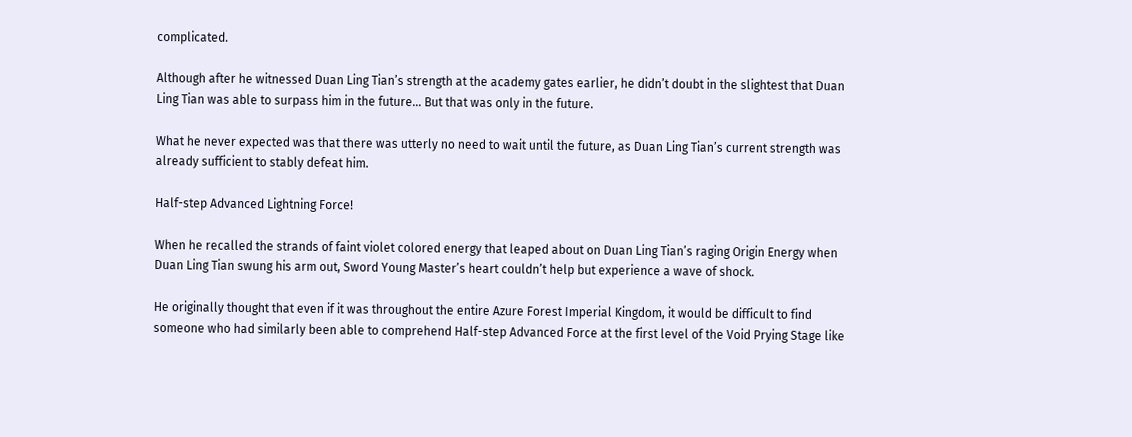complicated.

Although after he witnessed Duan Ling Tian’s strength at the academy gates earlier, he didn’t doubt in the slightest that Duan Ling Tian was able to surpass him in the future… But that was only in the future.

What he never expected was that there was utterly no need to wait until the future, as Duan Ling Tian’s current strength was already sufficient to stably defeat him.

Half-step Advanced Lightning Force!

When he recalled the strands of faint violet colored energy that leaped about on Duan Ling Tian’s raging Origin Energy when Duan Ling Tian swung his arm out, Sword Young Master’s heart couldn’t help but experience a wave of shock.

He originally thought that even if it was throughout the entire Azure Forest Imperial Kingdom, it would be difficult to find someone who had similarly been able to comprehend Half-step Advanced Force at the first level of the Void Prying Stage like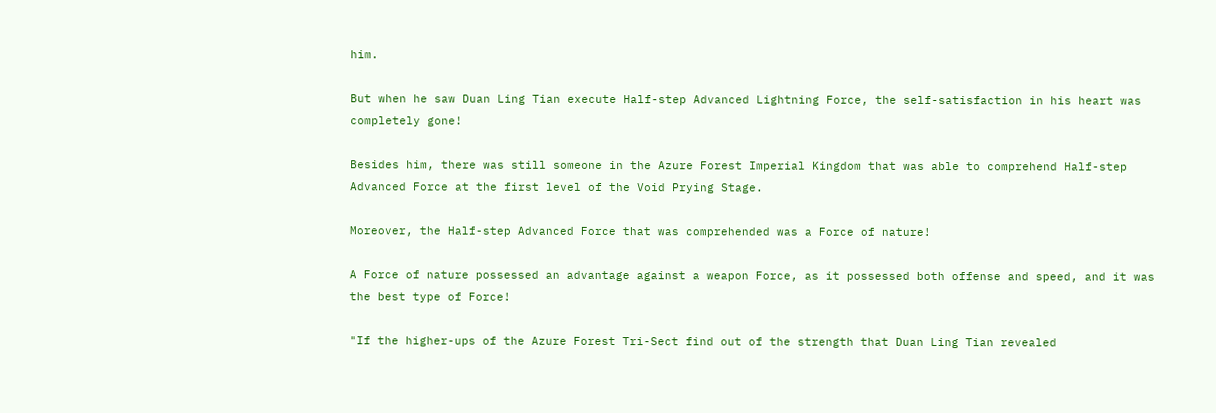him.

But when he saw Duan Ling Tian execute Half-step Advanced Lightning Force, the self-satisfaction in his heart was completely gone!

Besides him, there was still someone in the Azure Forest Imperial Kingdom that was able to comprehend Half-step Advanced Force at the first level of the Void Prying Stage.

Moreover, the Half-step Advanced Force that was comprehended was a Force of nature!

A Force of nature possessed an advantage against a weapon Force, as it possessed both offense and speed, and it was the best type of Force!

"If the higher-ups of the Azure Forest Tri-Sect find out of the strength that Duan Ling Tian revealed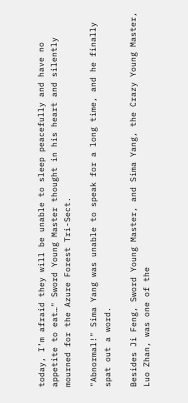today, I’m afraid they will be unable to sleep peacefully and have no appetite to eat…" Sword Young Master thought in his heart and silently mourned for the Azure Forest Tri-Sect.

"Abnormal!" Sima Yang was unable to speak for a long time, and he finally spat out a word.

Besides Ji Feng, Sword Young Master, and Sima Yang, the Crazy Young Master, Luo Zhan, was one of the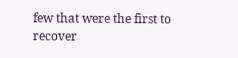few that were the first to recover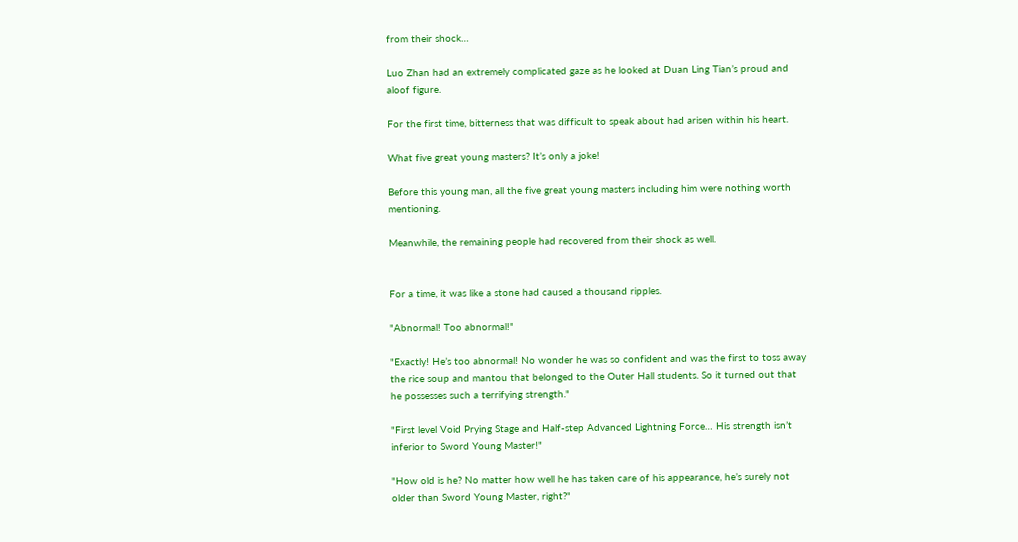from their shock…

Luo Zhan had an extremely complicated gaze as he looked at Duan Ling Tian’s proud and aloof figure.

For the first time, bitterness that was difficult to speak about had arisen within his heart.

What five great young masters? It’s only a joke!

Before this young man, all the five great young masters including him were nothing worth mentioning.

Meanwhile, the remaining people had recovered from their shock as well.


For a time, it was like a stone had caused a thousand ripples.

"Abnormal! Too abnormal!"

"Exactly! He’s too abnormal! No wonder he was so confident and was the first to toss away the rice soup and mantou that belonged to the Outer Hall students. So it turned out that he possesses such a terrifying strength."

"First level Void Prying Stage and Half-step Advanced Lightning Force… His strength isn’t inferior to Sword Young Master!"

"How old is he? No matter how well he has taken care of his appearance, he’s surely not older than Sword Young Master, right?"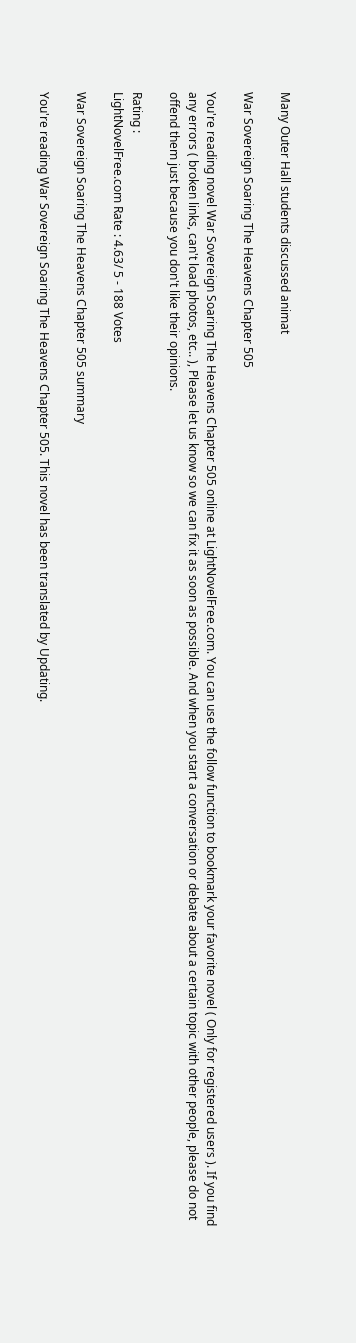Many Outer Hall students discussed animat

War Sovereign Soaring The Heavens Chapter 505

You're reading novel War Sovereign Soaring The Heavens Chapter 505 online at LightNovelFree.com. You can use the follow function to bookmark your favorite novel ( Only for registered users ). If you find any errors ( broken links, can't load photos, etc.. ), Please let us know so we can fix it as soon as possible. And when you start a conversation or debate about a certain topic with other people, please do not offend them just because you don't like their opinions.

Rating :
LightNovelFree.com Rate : 4.63/ 5 - 188 Votes

War Sovereign Soaring The Heavens Chapter 505 summary

You're reading War Sovereign Soaring The Heavens Chapter 505. This novel has been translated by Updating.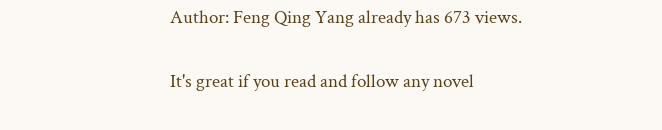Author: Feng Qing Yang already has 673 views.

It's great if you read and follow any novel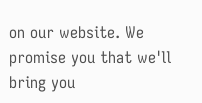on our website. We promise you that we'll bring you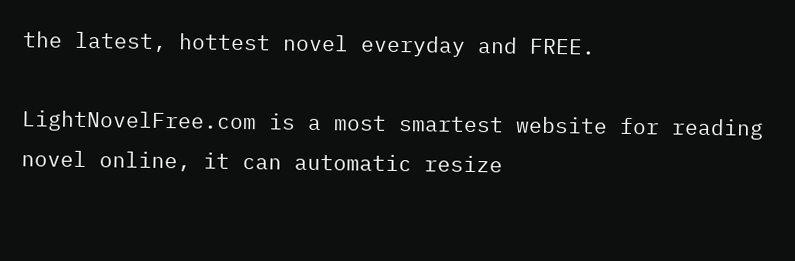the latest, hottest novel everyday and FREE.

LightNovelFree.com is a most smartest website for reading novel online, it can automatic resize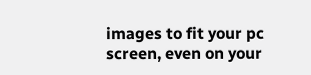images to fit your pc screen, even on your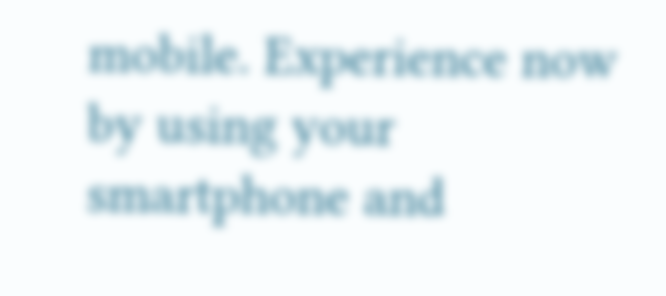mobile. Experience now by using your smartphone and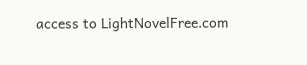access to LightNovelFree.com